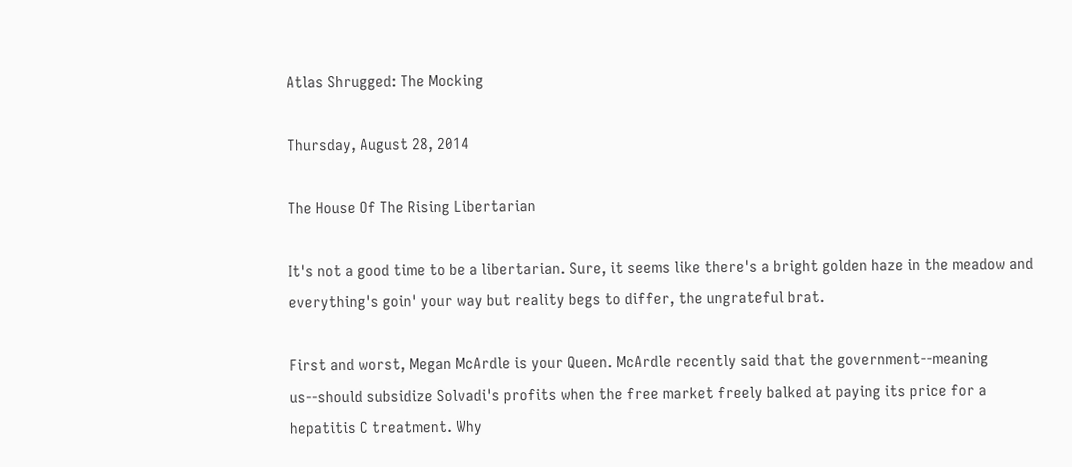Atlas Shrugged: The Mocking

Thursday, August 28, 2014

The House Of The Rising Libertarian

It's not a good time to be a libertarian. Sure, it seems like there's a bright golden haze in the meadow and everything's goin' your way but reality begs to differ, the ungrateful brat.

First and worst, Megan McArdle is your Queen. McArdle recently said that the government--meaning us--should subsidize Solvadi's profits when the free market freely balked at paying its price for a hepatitis C treatment. Why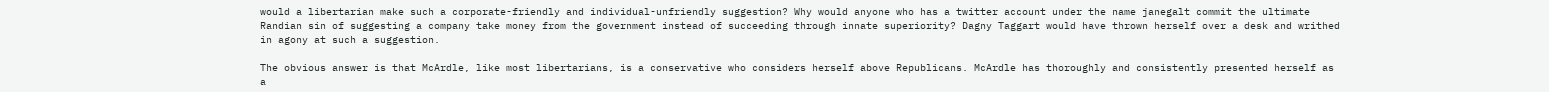would a libertarian make such a corporate-friendly and individual-unfriendly suggestion? Why would anyone who has a twitter account under the name janegalt commit the ultimate Randian sin of suggesting a company take money from the government instead of succeeding through innate superiority? Dagny Taggart would have thrown herself over a desk and writhed in agony at such a suggestion.

The obvious answer is that McArdle, like most libertarians, is a conservative who considers herself above Republicans. McArdle has thoroughly and consistently presented herself as a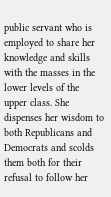public servant who is employed to share her knowledge and skills with the masses in the lower levels of the upper class. She dispenses her wisdom to both Republicans and Democrats and scolds them both for their refusal to follow her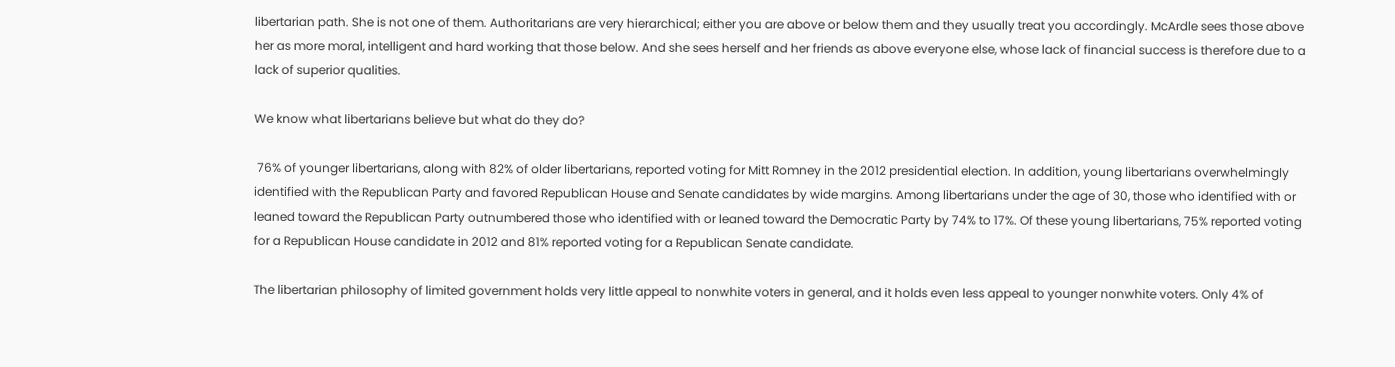libertarian path. She is not one of them. Authoritarians are very hierarchical; either you are above or below them and they usually treat you accordingly. McArdle sees those above her as more moral, intelligent and hard working that those below. And she sees herself and her friends as above everyone else, whose lack of financial success is therefore due to a lack of superior qualities.

We know what libertarians believe but what do they do?

 76% of younger libertarians, along with 82% of older libertarians, reported voting for Mitt Romney in the 2012 presidential election. In addition, young libertarians overwhelmingly identified with the Republican Party and favored Republican House and Senate candidates by wide margins. Among libertarians under the age of 30, those who identified with or leaned toward the Republican Party outnumbered those who identified with or leaned toward the Democratic Party by 74% to 17%. Of these young libertarians, 75% reported voting for a Republican House candidate in 2012 and 81% reported voting for a Republican Senate candidate.

The libertarian philosophy of limited government holds very little appeal to nonwhite voters in general, and it holds even less appeal to younger nonwhite voters. Only 4% of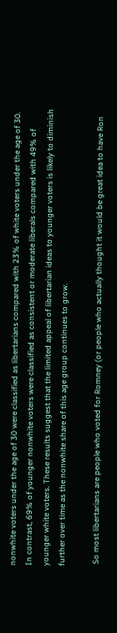nonwhite voters under the age of 30 were classified as libertarians compared with 23% of white voters under the age of 30. In contrast, 69% of younger nonwhite voters were classified as consistent or moderate liberals compared with 49% of younger white voters. These results suggest that the limited appeal of libertarian ideas to younger voters is likely to diminish further over time as the nonwhite share of this age group continues to grow.

 So most libertarians are people who voted for Romney (or people who actually thought it would be great idea to have Ron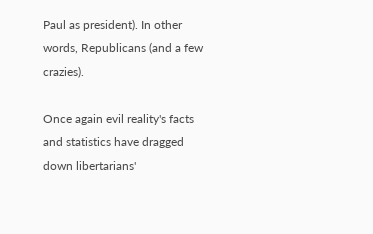Paul as president). In other words, Republicans (and a few crazies).

Once again evil reality's facts and statistics have dragged down libertarians'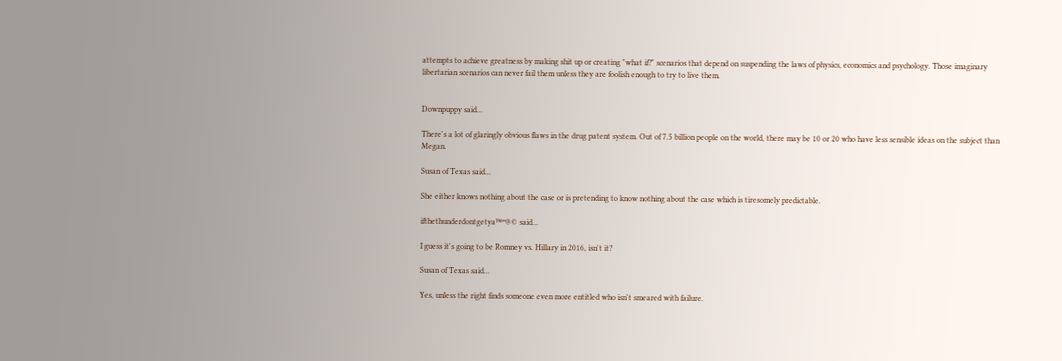attempts to achieve greatness by making shit up or creating "what if?" scenarios that depend on suspending the laws of physics, economics and psychology. Those imaginary libertarian scenarios can never fail them unless they are foolish enough to try to live them.


Downpuppy said...

There's a lot of glaringly obvious flaws in the drug patent system. Out of 7.5 billion people on the world, there may be 10 or 20 who have less sensible ideas on the subject than Megan.

Susan of Texas said...

She either knows nothing about the case or is pretending to know nothing about the case which is tiresomely predictable.

ifthethunderdontgetya™³²®© said...

I guess it's going to be Romney vs. Hillary in 2016, isn't it?

Susan of Texas said...

Yes, unless the right finds someone even more entitled who isn't smeared with failure.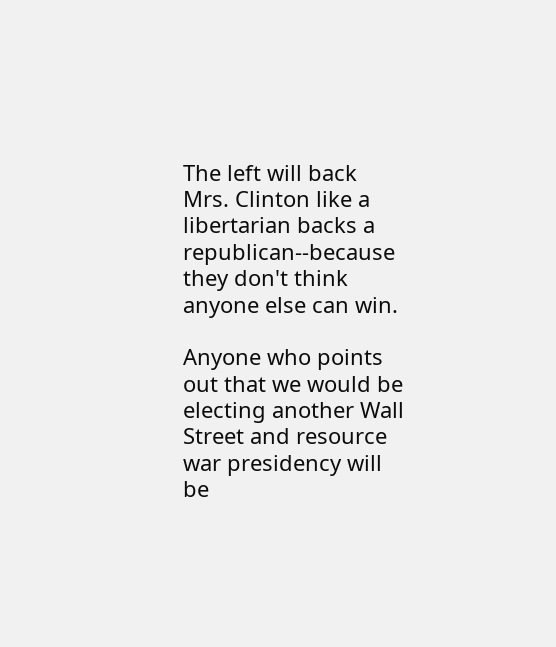The left will back Mrs. Clinton like a libertarian backs a republican--because they don't think anyone else can win.

Anyone who points out that we would be electing another Wall Street and resource war presidency will be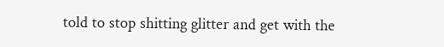told to stop shitting glitter and get with the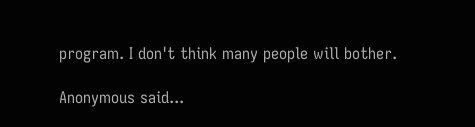program. I don't think many people will bother.

Anonymous said...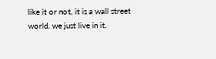like it or not, it is a wall street world. we just live in it.